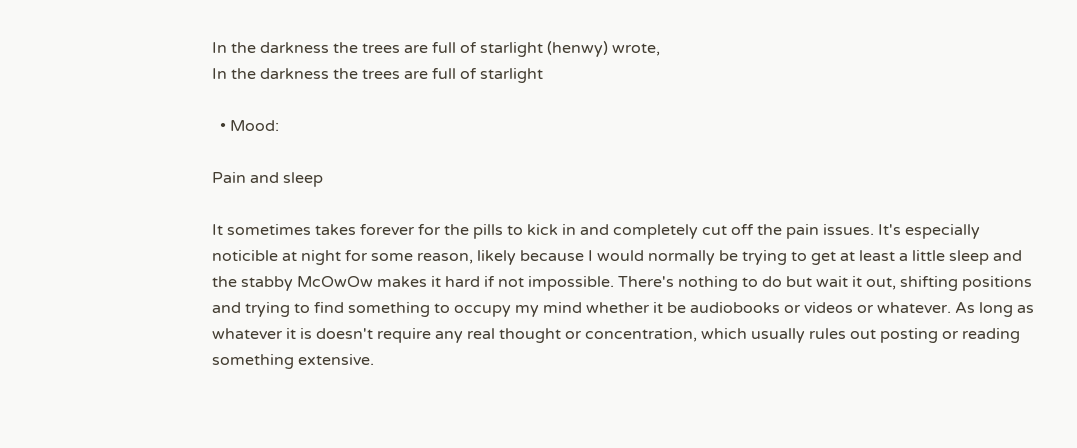In the darkness the trees are full of starlight (henwy) wrote,
In the darkness the trees are full of starlight

  • Mood:

Pain and sleep

It sometimes takes forever for the pills to kick in and completely cut off the pain issues. It's especially noticible at night for some reason, likely because I would normally be trying to get at least a little sleep and the stabby McOwOw makes it hard if not impossible. There's nothing to do but wait it out, shifting positions and trying to find something to occupy my mind whether it be audiobooks or videos or whatever. As long as whatever it is doesn't require any real thought or concentration, which usually rules out posting or reading something extensive.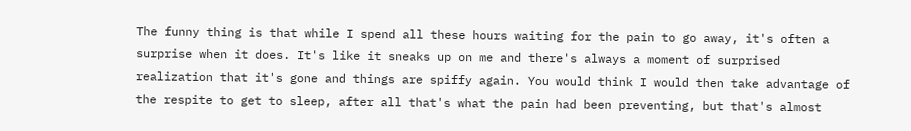The funny thing is that while I spend all these hours waiting for the pain to go away, it's often a surprise when it does. It's like it sneaks up on me and there's always a moment of surprised realization that it's gone and things are spiffy again. You would think I would then take advantage of the respite to get to sleep, after all that's what the pain had been preventing, but that's almost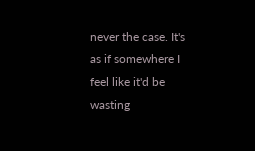never the case. It's as if somewhere I feel like it'd be wasting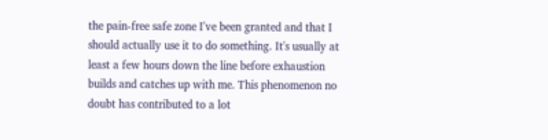the pain-free safe zone I've been granted and that I should actually use it to do something. It's usually at least a few hours down the line before exhaustion builds and catches up with me. This phenomenon no doubt has contributed to a lot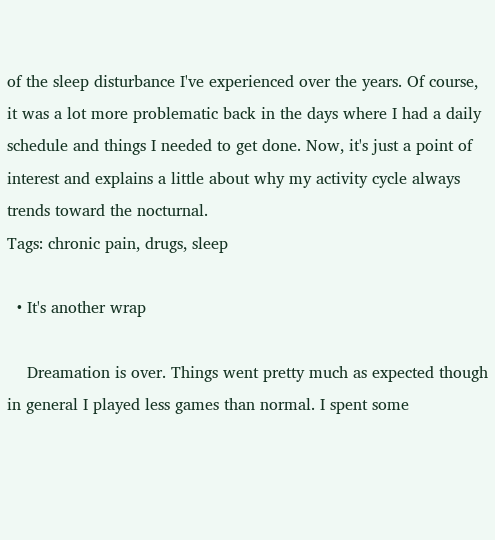of the sleep disturbance I've experienced over the years. Of course, it was a lot more problematic back in the days where I had a daily schedule and things I needed to get done. Now, it's just a point of interest and explains a little about why my activity cycle always trends toward the nocturnal.
Tags: chronic pain, drugs, sleep

  • It's another wrap

    Dreamation is over. Things went pretty much as expected though in general I played less games than normal. I spent some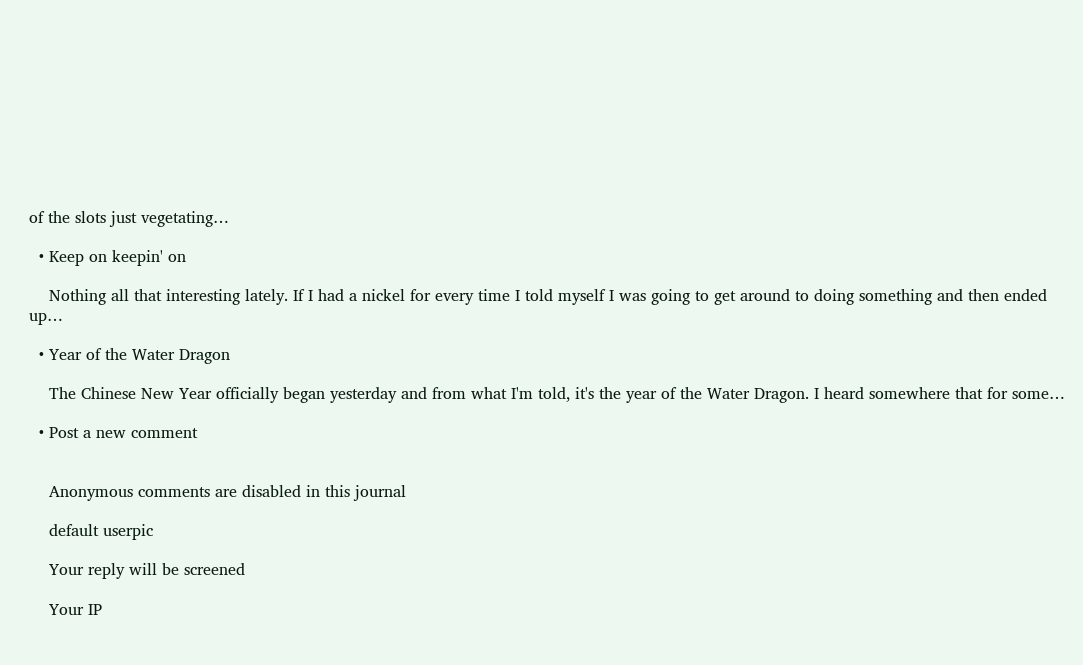of the slots just vegetating…

  • Keep on keepin' on

    Nothing all that interesting lately. If I had a nickel for every time I told myself I was going to get around to doing something and then ended up…

  • Year of the Water Dragon

    The Chinese New Year officially began yesterday and from what I'm told, it's the year of the Water Dragon. I heard somewhere that for some…

  • Post a new comment


    Anonymous comments are disabled in this journal

    default userpic

    Your reply will be screened

    Your IP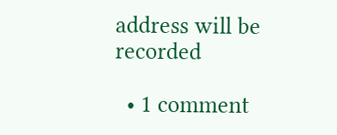address will be recorded

  • 1 comment